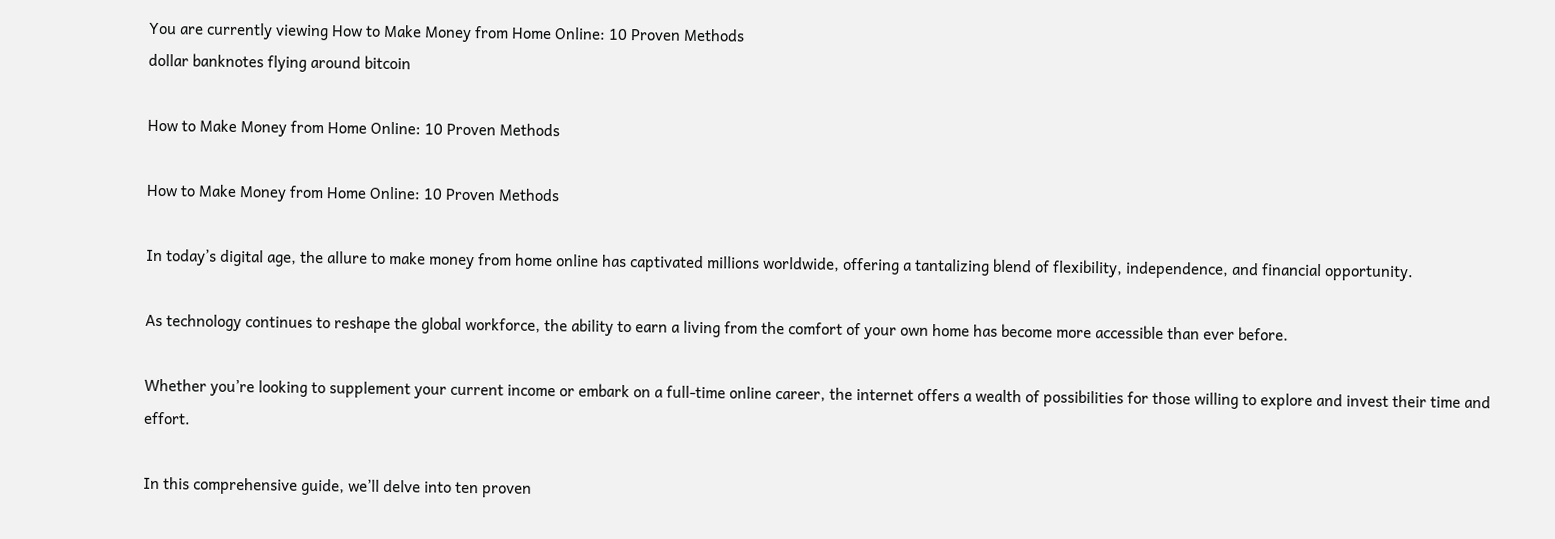You are currently viewing How to Make Money from Home Online: 10 Proven Methods
dollar banknotes flying around bitcoin

How to Make Money from Home Online: 10 Proven Methods

How to Make Money from Home Online: 10 Proven Methods

In today’s digital age, the allure to make money from home online has captivated millions worldwide, offering a tantalizing blend of flexibility, independence, and financial opportunity.

As technology continues to reshape the global workforce, the ability to earn a living from the comfort of your own home has become more accessible than ever before.

Whether you’re looking to supplement your current income or embark on a full-time online career, the internet offers a wealth of possibilities for those willing to explore and invest their time and effort.

In this comprehensive guide, we’ll delve into ten proven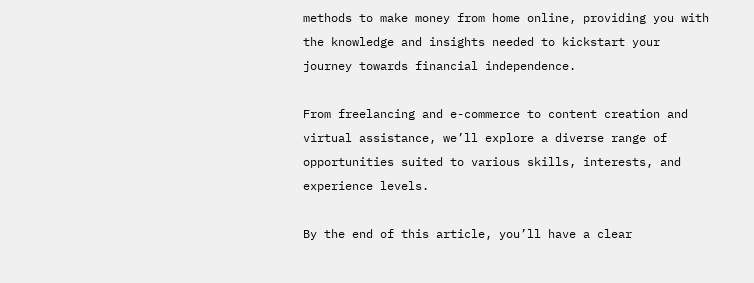methods to make money from home online, providing you with the knowledge and insights needed to kickstart your journey towards financial independence.

From freelancing and e-commerce to content creation and virtual assistance, we’ll explore a diverse range of opportunities suited to various skills, interests, and experience levels.

By the end of this article, you’ll have a clear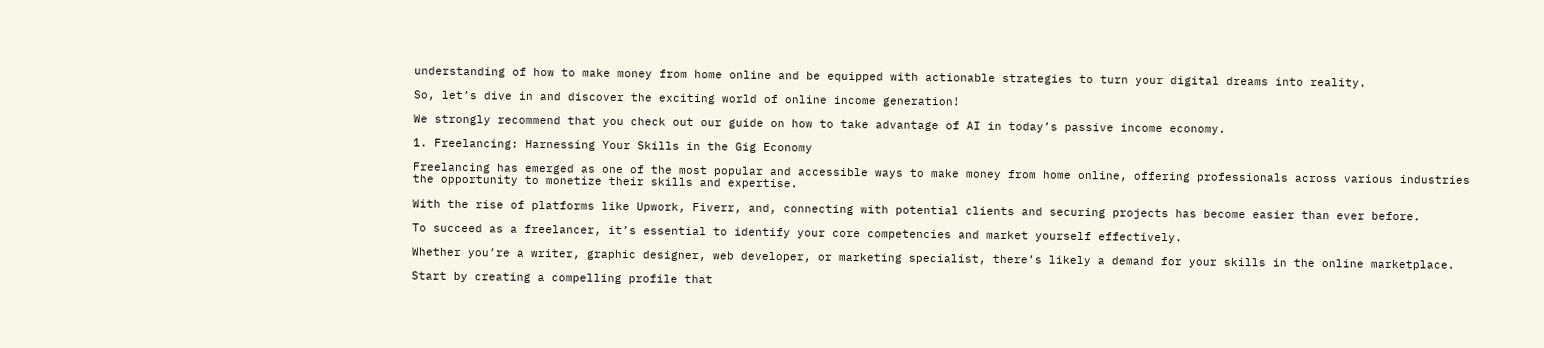understanding of how to make money from home online and be equipped with actionable strategies to turn your digital dreams into reality.

So, let’s dive in and discover the exciting world of online income generation!

We strongly recommend that you check out our guide on how to take advantage of AI in today’s passive income economy.

1. Freelancing: Harnessing Your Skills in the Gig Economy

Freelancing has emerged as one of the most popular and accessible ways to make money from home online, offering professionals across various industries the opportunity to monetize their skills and expertise.

With the rise of platforms like Upwork, Fiverr, and, connecting with potential clients and securing projects has become easier than ever before.

To succeed as a freelancer, it’s essential to identify your core competencies and market yourself effectively.

Whether you’re a writer, graphic designer, web developer, or marketing specialist, there’s likely a demand for your skills in the online marketplace.

Start by creating a compelling profile that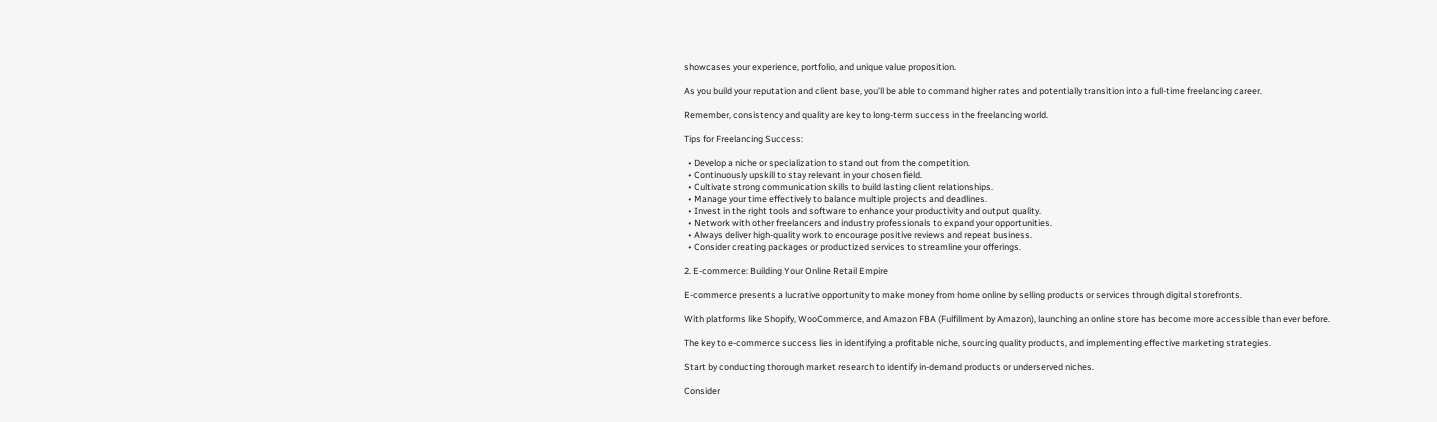showcases your experience, portfolio, and unique value proposition.

As you build your reputation and client base, you’ll be able to command higher rates and potentially transition into a full-time freelancing career.

Remember, consistency and quality are key to long-term success in the freelancing world.

Tips for Freelancing Success:

  • Develop a niche or specialization to stand out from the competition.
  • Continuously upskill to stay relevant in your chosen field.
  • Cultivate strong communication skills to build lasting client relationships.
  • Manage your time effectively to balance multiple projects and deadlines.
  • Invest in the right tools and software to enhance your productivity and output quality.
  • Network with other freelancers and industry professionals to expand your opportunities.
  • Always deliver high-quality work to encourage positive reviews and repeat business.
  • Consider creating packages or productized services to streamline your offerings.

2. E-commerce: Building Your Online Retail Empire

E-commerce presents a lucrative opportunity to make money from home online by selling products or services through digital storefronts.

With platforms like Shopify, WooCommerce, and Amazon FBA (Fulfillment by Amazon), launching an online store has become more accessible than ever before.

The key to e-commerce success lies in identifying a profitable niche, sourcing quality products, and implementing effective marketing strategies.

Start by conducting thorough market research to identify in-demand products or underserved niches.

Consider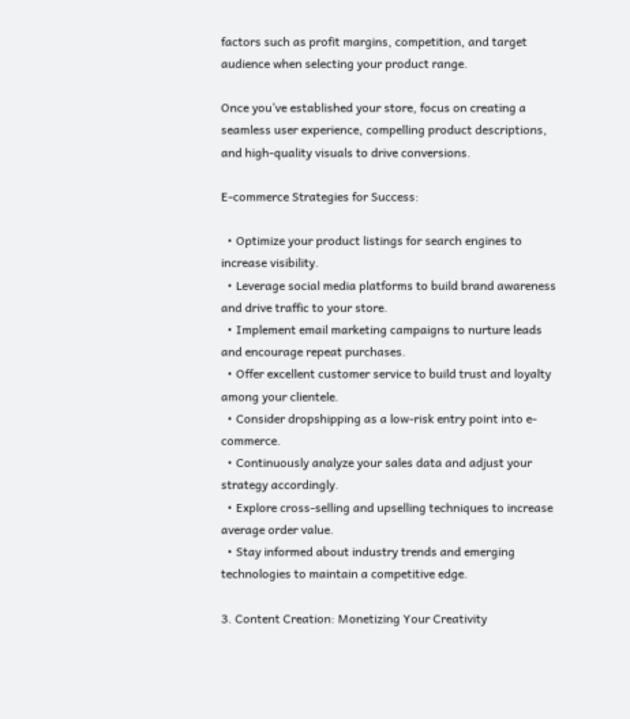factors such as profit margins, competition, and target audience when selecting your product range.

Once you’ve established your store, focus on creating a seamless user experience, compelling product descriptions, and high-quality visuals to drive conversions.

E-commerce Strategies for Success:

  • Optimize your product listings for search engines to increase visibility.
  • Leverage social media platforms to build brand awareness and drive traffic to your store.
  • Implement email marketing campaigns to nurture leads and encourage repeat purchases.
  • Offer excellent customer service to build trust and loyalty among your clientele.
  • Consider dropshipping as a low-risk entry point into e-commerce.
  • Continuously analyze your sales data and adjust your strategy accordingly.
  • Explore cross-selling and upselling techniques to increase average order value.
  • Stay informed about industry trends and emerging technologies to maintain a competitive edge.

3. Content Creation: Monetizing Your Creativity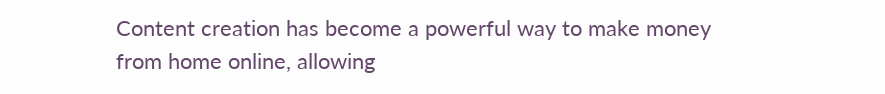Content creation has become a powerful way to make money from home online, allowing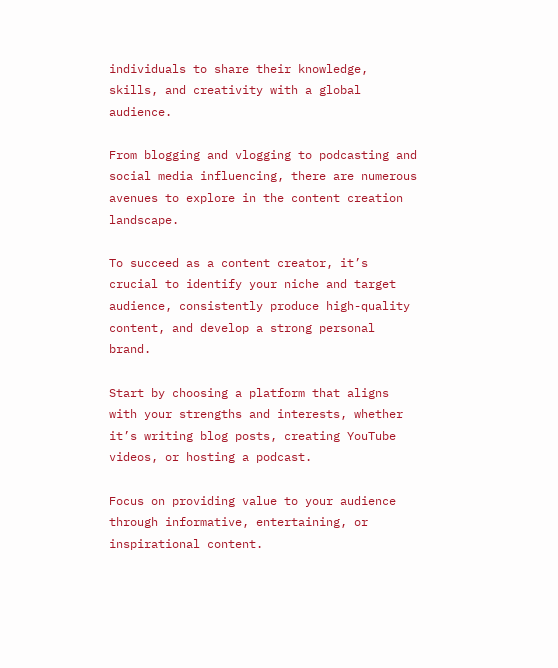individuals to share their knowledge, skills, and creativity with a global audience.

From blogging and vlogging to podcasting and social media influencing, there are numerous avenues to explore in the content creation landscape.

To succeed as a content creator, it’s crucial to identify your niche and target audience, consistently produce high-quality content, and develop a strong personal brand.

Start by choosing a platform that aligns with your strengths and interests, whether it’s writing blog posts, creating YouTube videos, or hosting a podcast.

Focus on providing value to your audience through informative, entertaining, or inspirational content.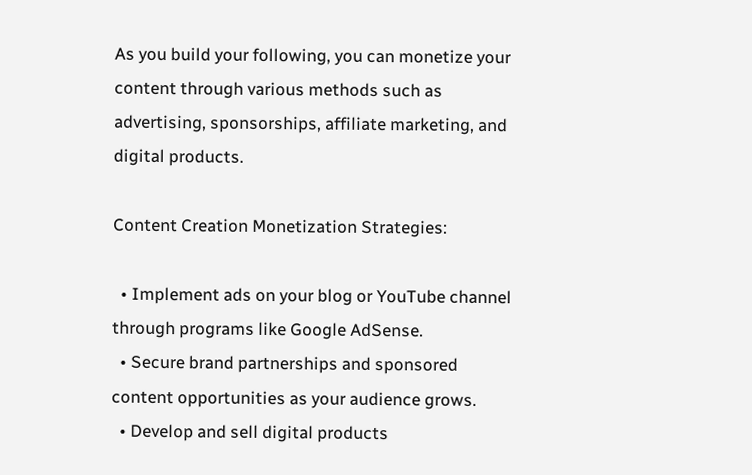As you build your following, you can monetize your content through various methods such as advertising, sponsorships, affiliate marketing, and digital products.

Content Creation Monetization Strategies:

  • Implement ads on your blog or YouTube channel through programs like Google AdSense.
  • Secure brand partnerships and sponsored content opportunities as your audience grows.
  • Develop and sell digital products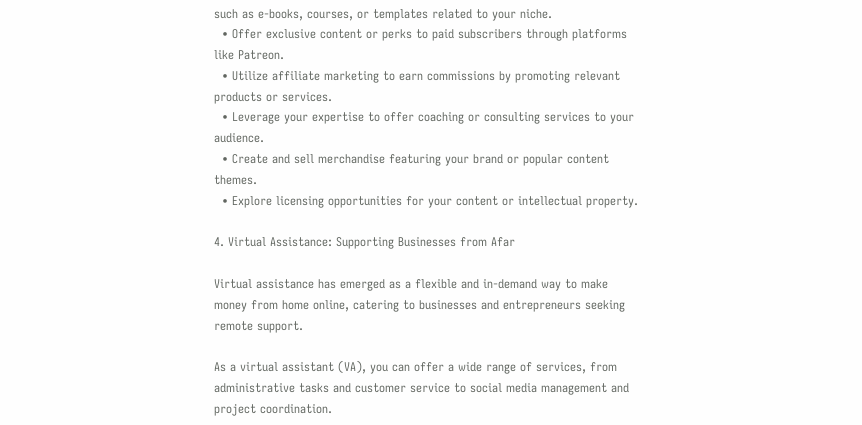such as e-books, courses, or templates related to your niche.
  • Offer exclusive content or perks to paid subscribers through platforms like Patreon.
  • Utilize affiliate marketing to earn commissions by promoting relevant products or services.
  • Leverage your expertise to offer coaching or consulting services to your audience.
  • Create and sell merchandise featuring your brand or popular content themes.
  • Explore licensing opportunities for your content or intellectual property.

4. Virtual Assistance: Supporting Businesses from Afar

Virtual assistance has emerged as a flexible and in-demand way to make money from home online, catering to businesses and entrepreneurs seeking remote support.

As a virtual assistant (VA), you can offer a wide range of services, from administrative tasks and customer service to social media management and project coordination.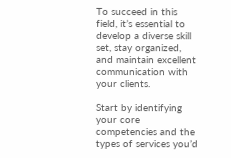To succeed in this field, it’s essential to develop a diverse skill set, stay organized, and maintain excellent communication with your clients.

Start by identifying your core competencies and the types of services you’d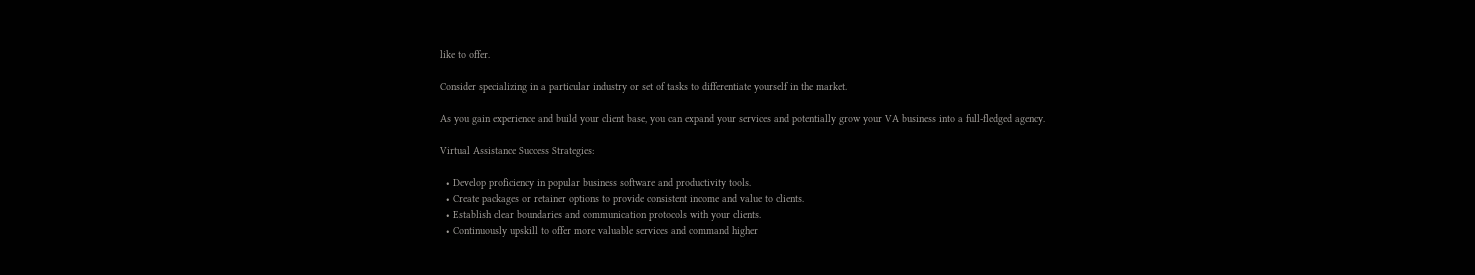like to offer.

Consider specializing in a particular industry or set of tasks to differentiate yourself in the market.

As you gain experience and build your client base, you can expand your services and potentially grow your VA business into a full-fledged agency.

Virtual Assistance Success Strategies:

  • Develop proficiency in popular business software and productivity tools.
  • Create packages or retainer options to provide consistent income and value to clients.
  • Establish clear boundaries and communication protocols with your clients.
  • Continuously upskill to offer more valuable services and command higher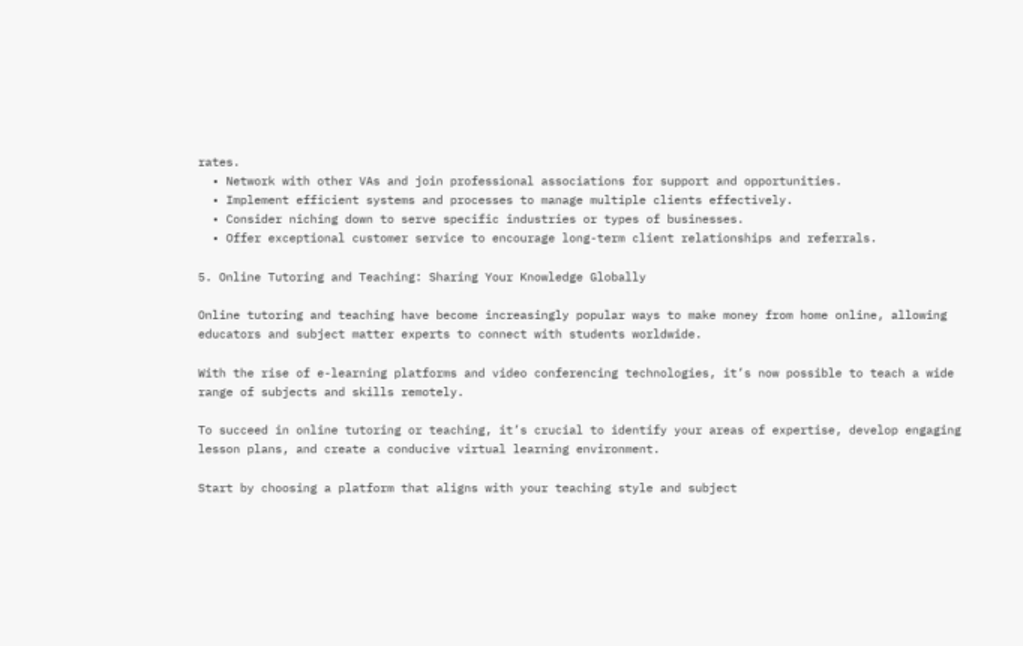rates.
  • Network with other VAs and join professional associations for support and opportunities.
  • Implement efficient systems and processes to manage multiple clients effectively.
  • Consider niching down to serve specific industries or types of businesses.
  • Offer exceptional customer service to encourage long-term client relationships and referrals.

5. Online Tutoring and Teaching: Sharing Your Knowledge Globally

Online tutoring and teaching have become increasingly popular ways to make money from home online, allowing educators and subject matter experts to connect with students worldwide.

With the rise of e-learning platforms and video conferencing technologies, it’s now possible to teach a wide range of subjects and skills remotely.

To succeed in online tutoring or teaching, it’s crucial to identify your areas of expertise, develop engaging lesson plans, and create a conducive virtual learning environment.

Start by choosing a platform that aligns with your teaching style and subject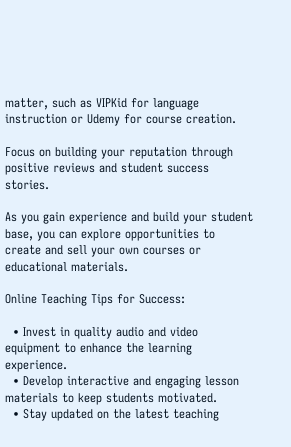matter, such as VIPKid for language instruction or Udemy for course creation.

Focus on building your reputation through positive reviews and student success stories.

As you gain experience and build your student base, you can explore opportunities to create and sell your own courses or educational materials.

Online Teaching Tips for Success:

  • Invest in quality audio and video equipment to enhance the learning experience.
  • Develop interactive and engaging lesson materials to keep students motivated.
  • Stay updated on the latest teaching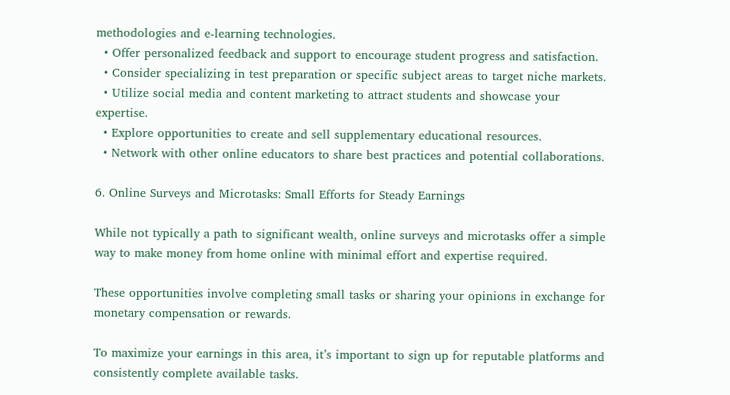methodologies and e-learning technologies.
  • Offer personalized feedback and support to encourage student progress and satisfaction.
  • Consider specializing in test preparation or specific subject areas to target niche markets.
  • Utilize social media and content marketing to attract students and showcase your expertise.
  • Explore opportunities to create and sell supplementary educational resources.
  • Network with other online educators to share best practices and potential collaborations.

6. Online Surveys and Microtasks: Small Efforts for Steady Earnings

While not typically a path to significant wealth, online surveys and microtasks offer a simple way to make money from home online with minimal effort and expertise required.

These opportunities involve completing small tasks or sharing your opinions in exchange for monetary compensation or rewards.

To maximize your earnings in this area, it’s important to sign up for reputable platforms and consistently complete available tasks.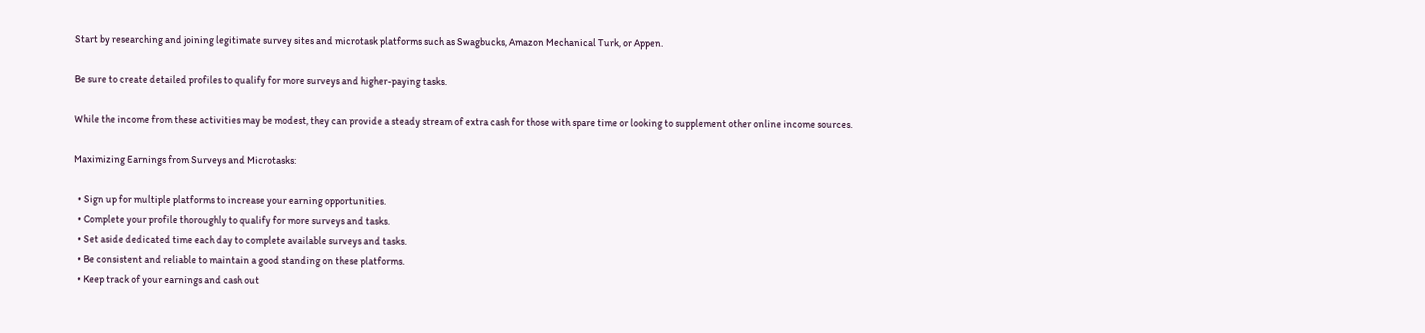Start by researching and joining legitimate survey sites and microtask platforms such as Swagbucks, Amazon Mechanical Turk, or Appen.

Be sure to create detailed profiles to qualify for more surveys and higher-paying tasks.

While the income from these activities may be modest, they can provide a steady stream of extra cash for those with spare time or looking to supplement other online income sources.

Maximizing Earnings from Surveys and Microtasks:

  • Sign up for multiple platforms to increase your earning opportunities.
  • Complete your profile thoroughly to qualify for more surveys and tasks.
  • Set aside dedicated time each day to complete available surveys and tasks.
  • Be consistent and reliable to maintain a good standing on these platforms.
  • Keep track of your earnings and cash out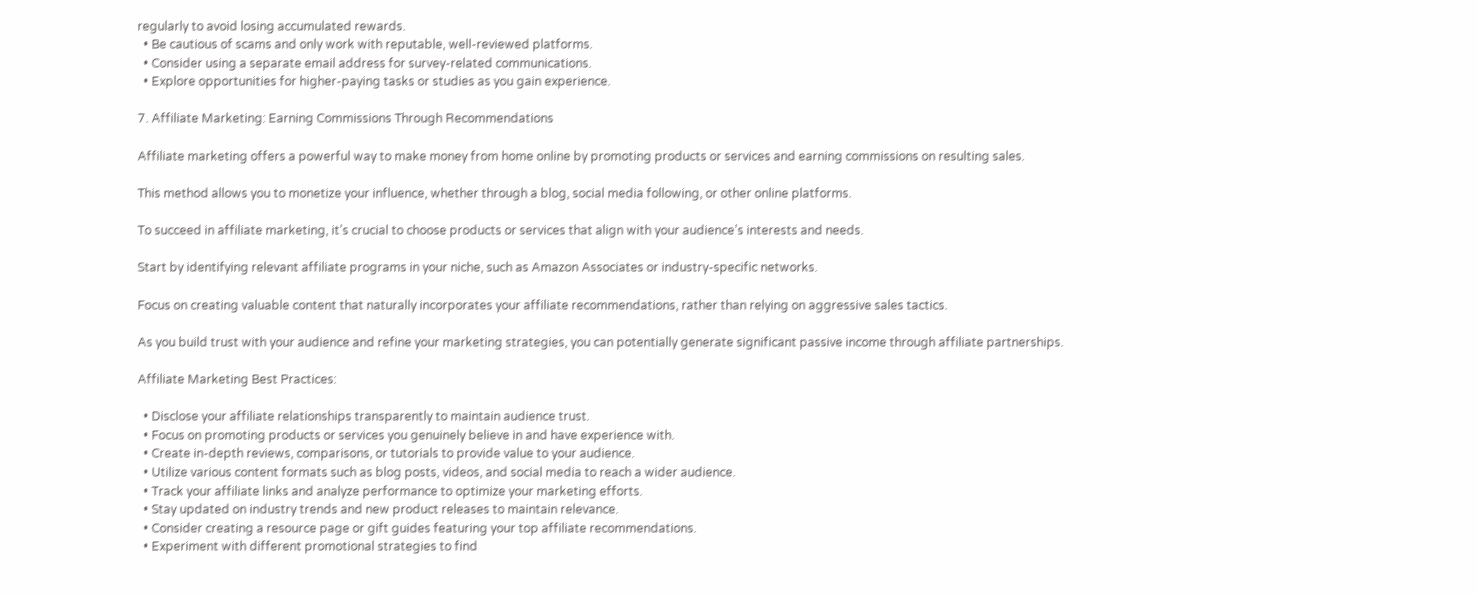regularly to avoid losing accumulated rewards.
  • Be cautious of scams and only work with reputable, well-reviewed platforms.
  • Consider using a separate email address for survey-related communications.
  • Explore opportunities for higher-paying tasks or studies as you gain experience.

7. Affiliate Marketing: Earning Commissions Through Recommendations

Affiliate marketing offers a powerful way to make money from home online by promoting products or services and earning commissions on resulting sales.

This method allows you to monetize your influence, whether through a blog, social media following, or other online platforms.

To succeed in affiliate marketing, it’s crucial to choose products or services that align with your audience’s interests and needs.

Start by identifying relevant affiliate programs in your niche, such as Amazon Associates or industry-specific networks.

Focus on creating valuable content that naturally incorporates your affiliate recommendations, rather than relying on aggressive sales tactics.

As you build trust with your audience and refine your marketing strategies, you can potentially generate significant passive income through affiliate partnerships.

Affiliate Marketing Best Practices:

  • Disclose your affiliate relationships transparently to maintain audience trust.
  • Focus on promoting products or services you genuinely believe in and have experience with.
  • Create in-depth reviews, comparisons, or tutorials to provide value to your audience.
  • Utilize various content formats such as blog posts, videos, and social media to reach a wider audience.
  • Track your affiliate links and analyze performance to optimize your marketing efforts.
  • Stay updated on industry trends and new product releases to maintain relevance.
  • Consider creating a resource page or gift guides featuring your top affiliate recommendations.
  • Experiment with different promotional strategies to find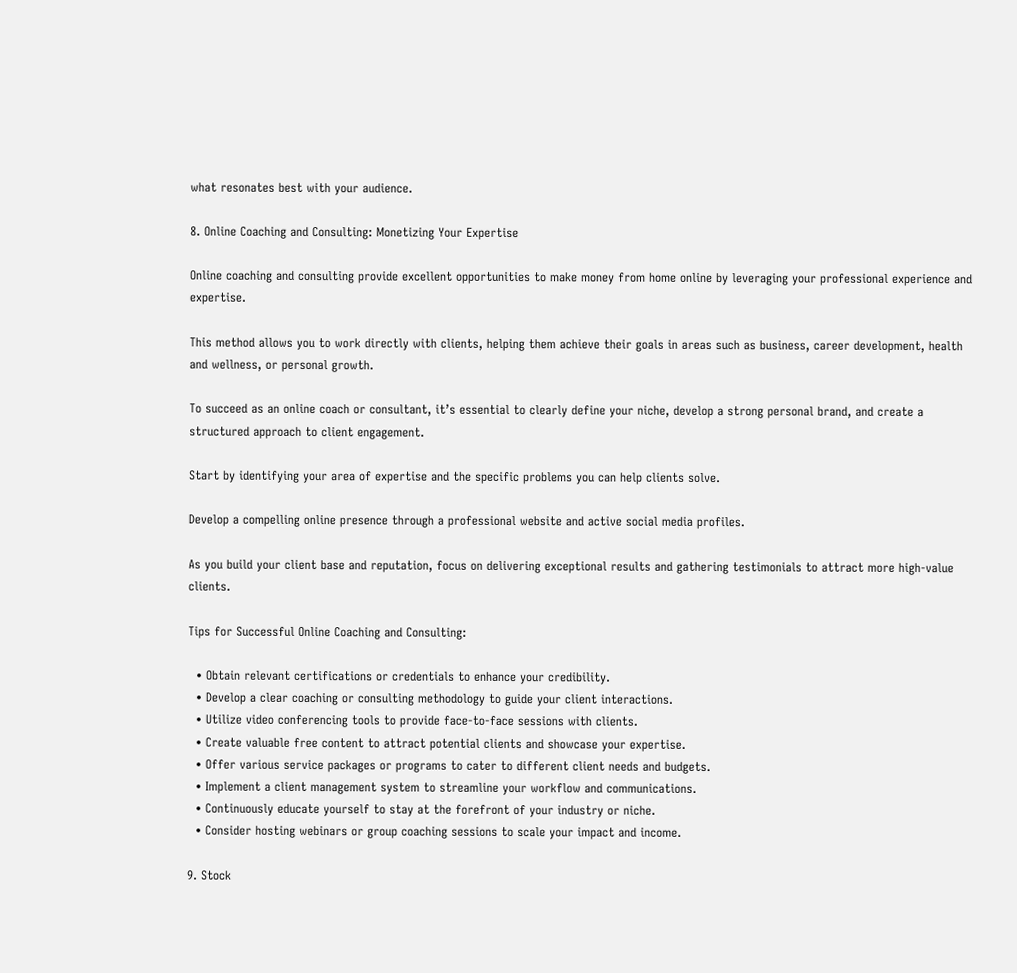what resonates best with your audience.

8. Online Coaching and Consulting: Monetizing Your Expertise

Online coaching and consulting provide excellent opportunities to make money from home online by leveraging your professional experience and expertise.

This method allows you to work directly with clients, helping them achieve their goals in areas such as business, career development, health and wellness, or personal growth.

To succeed as an online coach or consultant, it’s essential to clearly define your niche, develop a strong personal brand, and create a structured approach to client engagement.

Start by identifying your area of expertise and the specific problems you can help clients solve.

Develop a compelling online presence through a professional website and active social media profiles.

As you build your client base and reputation, focus on delivering exceptional results and gathering testimonials to attract more high-value clients.

Tips for Successful Online Coaching and Consulting:

  • Obtain relevant certifications or credentials to enhance your credibility.
  • Develop a clear coaching or consulting methodology to guide your client interactions.
  • Utilize video conferencing tools to provide face-to-face sessions with clients.
  • Create valuable free content to attract potential clients and showcase your expertise.
  • Offer various service packages or programs to cater to different client needs and budgets.
  • Implement a client management system to streamline your workflow and communications.
  • Continuously educate yourself to stay at the forefront of your industry or niche.
  • Consider hosting webinars or group coaching sessions to scale your impact and income.

9. Stock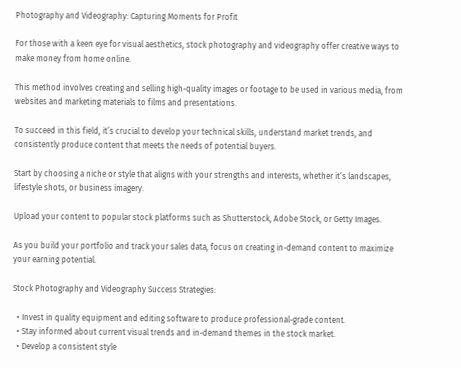Photography and Videography: Capturing Moments for Profit

For those with a keen eye for visual aesthetics, stock photography and videography offer creative ways to make money from home online.

This method involves creating and selling high-quality images or footage to be used in various media, from websites and marketing materials to films and presentations.

To succeed in this field, it’s crucial to develop your technical skills, understand market trends, and consistently produce content that meets the needs of potential buyers.

Start by choosing a niche or style that aligns with your strengths and interests, whether it’s landscapes, lifestyle shots, or business imagery.

Upload your content to popular stock platforms such as Shutterstock, Adobe Stock, or Getty Images.

As you build your portfolio and track your sales data, focus on creating in-demand content to maximize your earning potential.

Stock Photography and Videography Success Strategies:

  • Invest in quality equipment and editing software to produce professional-grade content.
  • Stay informed about current visual trends and in-demand themes in the stock market.
  • Develop a consistent style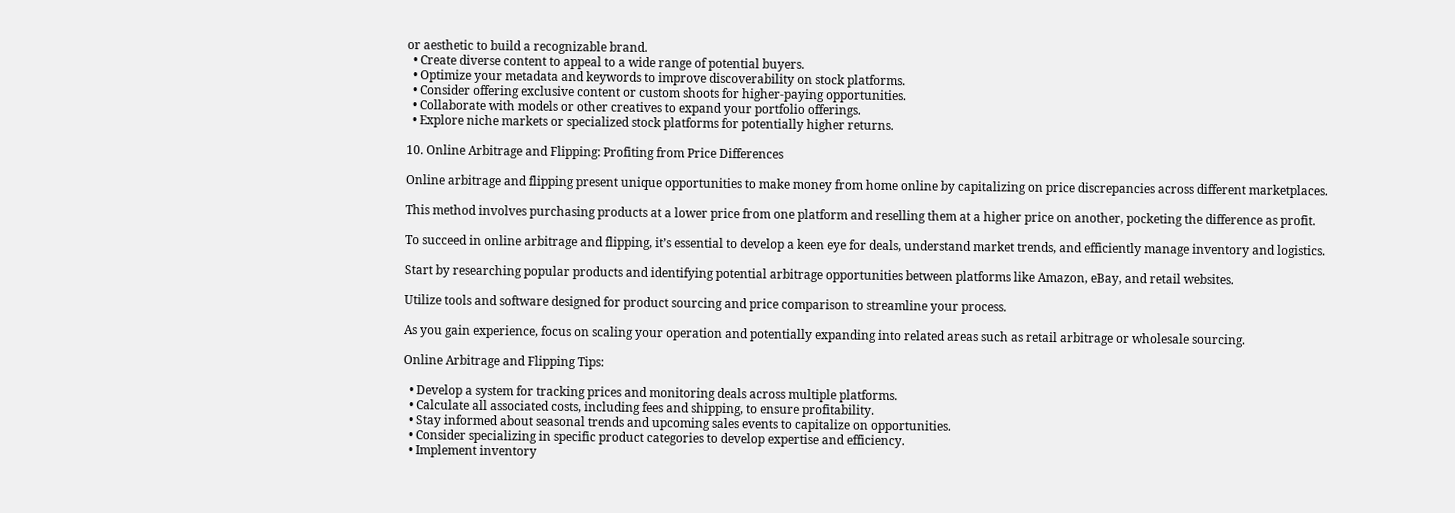or aesthetic to build a recognizable brand.
  • Create diverse content to appeal to a wide range of potential buyers.
  • Optimize your metadata and keywords to improve discoverability on stock platforms.
  • Consider offering exclusive content or custom shoots for higher-paying opportunities.
  • Collaborate with models or other creatives to expand your portfolio offerings.
  • Explore niche markets or specialized stock platforms for potentially higher returns.

10. Online Arbitrage and Flipping: Profiting from Price Differences

Online arbitrage and flipping present unique opportunities to make money from home online by capitalizing on price discrepancies across different marketplaces.

This method involves purchasing products at a lower price from one platform and reselling them at a higher price on another, pocketing the difference as profit.

To succeed in online arbitrage and flipping, it’s essential to develop a keen eye for deals, understand market trends, and efficiently manage inventory and logistics.

Start by researching popular products and identifying potential arbitrage opportunities between platforms like Amazon, eBay, and retail websites.

Utilize tools and software designed for product sourcing and price comparison to streamline your process.

As you gain experience, focus on scaling your operation and potentially expanding into related areas such as retail arbitrage or wholesale sourcing.

Online Arbitrage and Flipping Tips:

  • Develop a system for tracking prices and monitoring deals across multiple platforms.
  • Calculate all associated costs, including fees and shipping, to ensure profitability.
  • Stay informed about seasonal trends and upcoming sales events to capitalize on opportunities.
  • Consider specializing in specific product categories to develop expertise and efficiency.
  • Implement inventory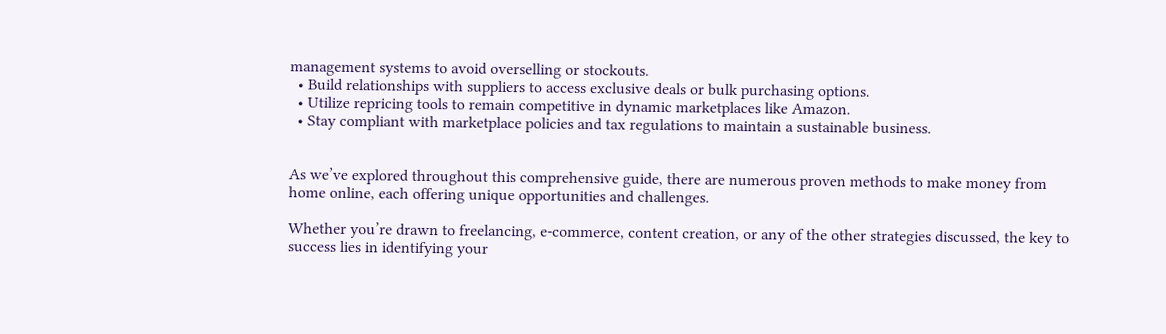management systems to avoid overselling or stockouts.
  • Build relationships with suppliers to access exclusive deals or bulk purchasing options.
  • Utilize repricing tools to remain competitive in dynamic marketplaces like Amazon.
  • Stay compliant with marketplace policies and tax regulations to maintain a sustainable business.


As we’ve explored throughout this comprehensive guide, there are numerous proven methods to make money from home online, each offering unique opportunities and challenges.

Whether you’re drawn to freelancing, e-commerce, content creation, or any of the other strategies discussed, the key to success lies in identifying your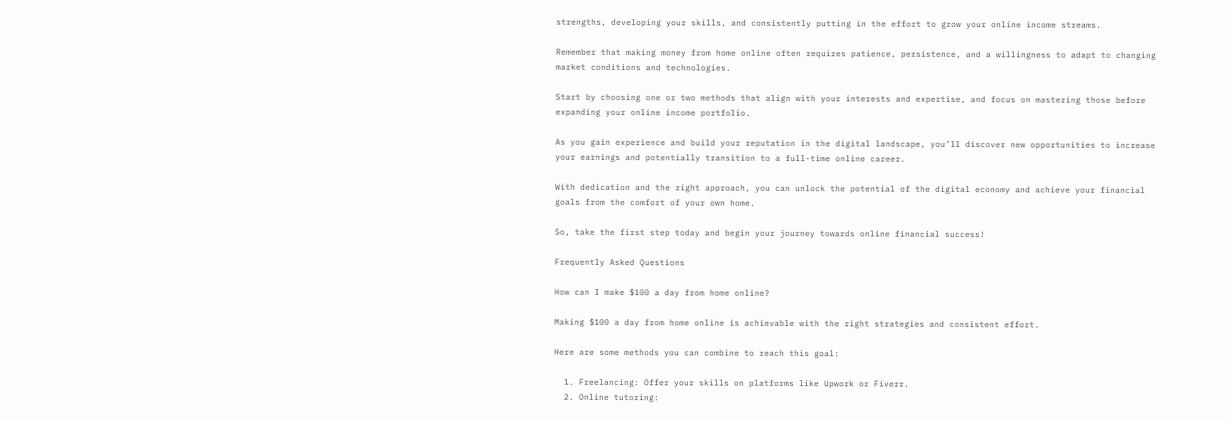strengths, developing your skills, and consistently putting in the effort to grow your online income streams.

Remember that making money from home online often requires patience, persistence, and a willingness to adapt to changing market conditions and technologies.

Start by choosing one or two methods that align with your interests and expertise, and focus on mastering those before expanding your online income portfolio.

As you gain experience and build your reputation in the digital landscape, you’ll discover new opportunities to increase your earnings and potentially transition to a full-time online career.

With dedication and the right approach, you can unlock the potential of the digital economy and achieve your financial goals from the comfort of your own home.

So, take the first step today and begin your journey towards online financial success!

Frequently Asked Questions

How can I make $100 a day from home online?

Making $100 a day from home online is achievable with the right strategies and consistent effort.

Here are some methods you can combine to reach this goal:

  1. Freelancing: Offer your skills on platforms like Upwork or Fiverr.
  2. Online tutoring: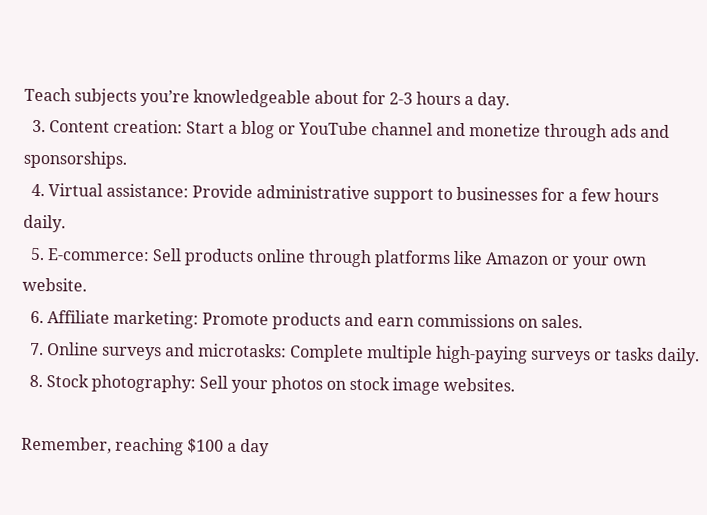Teach subjects you’re knowledgeable about for 2-3 hours a day.
  3. Content creation: Start a blog or YouTube channel and monetize through ads and sponsorships.
  4. Virtual assistance: Provide administrative support to businesses for a few hours daily.
  5. E-commerce: Sell products online through platforms like Amazon or your own website.
  6. Affiliate marketing: Promote products and earn commissions on sales.
  7. Online surveys and microtasks: Complete multiple high-paying surveys or tasks daily.
  8. Stock photography: Sell your photos on stock image websites.

Remember, reaching $100 a day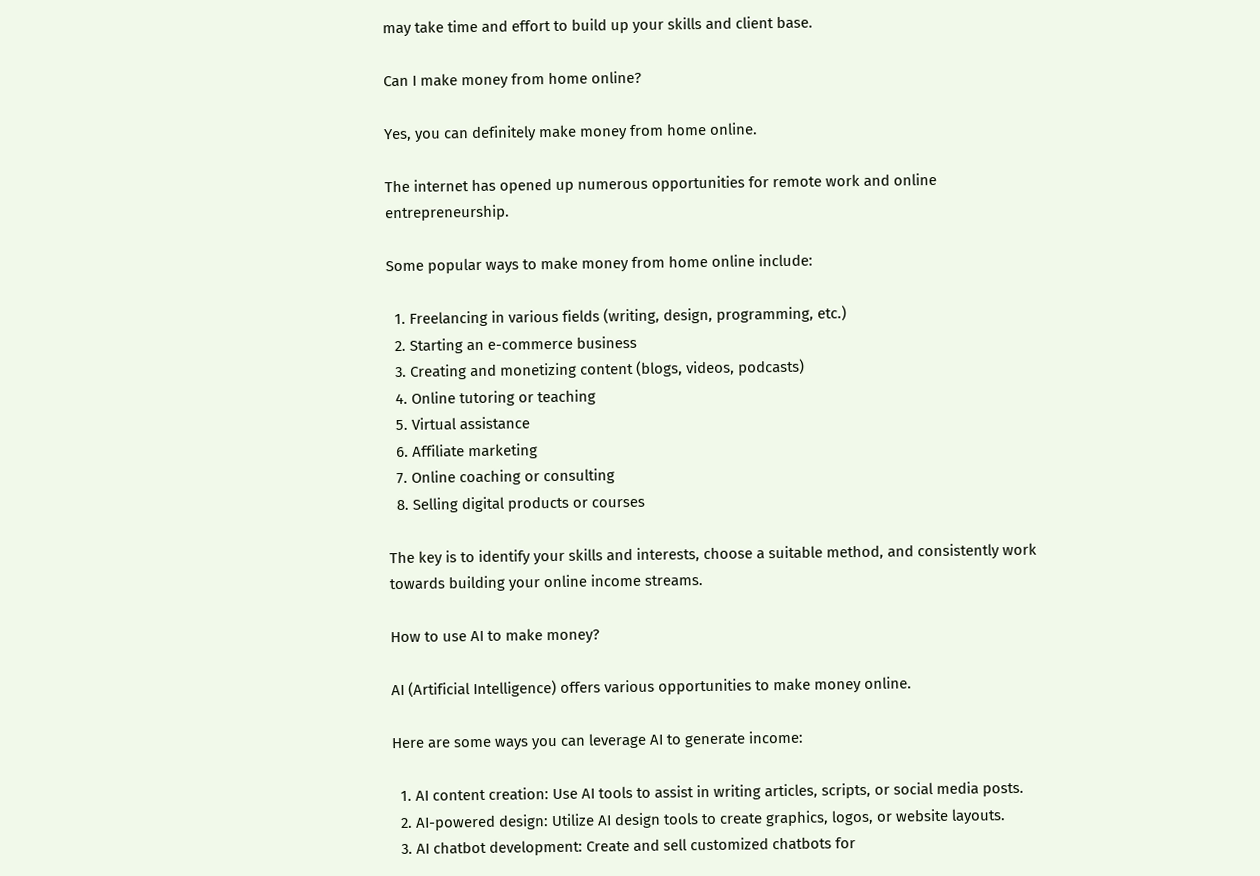may take time and effort to build up your skills and client base.

Can I make money from home online?

Yes, you can definitely make money from home online.

The internet has opened up numerous opportunities for remote work and online entrepreneurship.

Some popular ways to make money from home online include:

  1. Freelancing in various fields (writing, design, programming, etc.)
  2. Starting an e-commerce business
  3. Creating and monetizing content (blogs, videos, podcasts)
  4. Online tutoring or teaching
  5. Virtual assistance
  6. Affiliate marketing
  7. Online coaching or consulting
  8. Selling digital products or courses

The key is to identify your skills and interests, choose a suitable method, and consistently work towards building your online income streams.

How to use AI to make money?

AI (Artificial Intelligence) offers various opportunities to make money online.

Here are some ways you can leverage AI to generate income:

  1. AI content creation: Use AI tools to assist in writing articles, scripts, or social media posts.
  2. AI-powered design: Utilize AI design tools to create graphics, logos, or website layouts.
  3. AI chatbot development: Create and sell customized chatbots for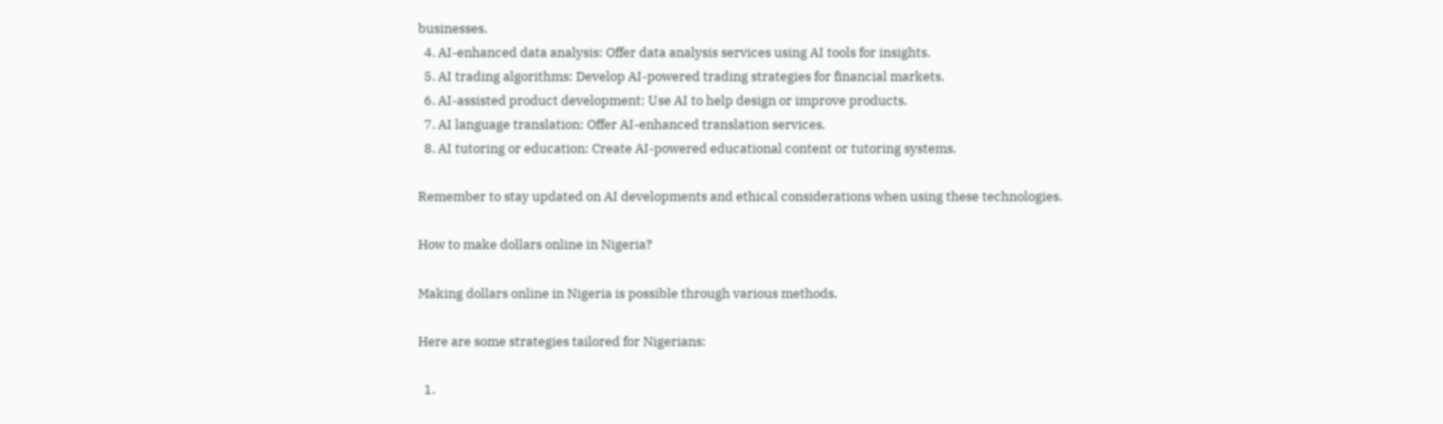businesses.
  4. AI-enhanced data analysis: Offer data analysis services using AI tools for insights.
  5. AI trading algorithms: Develop AI-powered trading strategies for financial markets.
  6. AI-assisted product development: Use AI to help design or improve products.
  7. AI language translation: Offer AI-enhanced translation services.
  8. AI tutoring or education: Create AI-powered educational content or tutoring systems.

Remember to stay updated on AI developments and ethical considerations when using these technologies.

How to make dollars online in Nigeria?

Making dollars online in Nigeria is possible through various methods.

Here are some strategies tailored for Nigerians:

  1.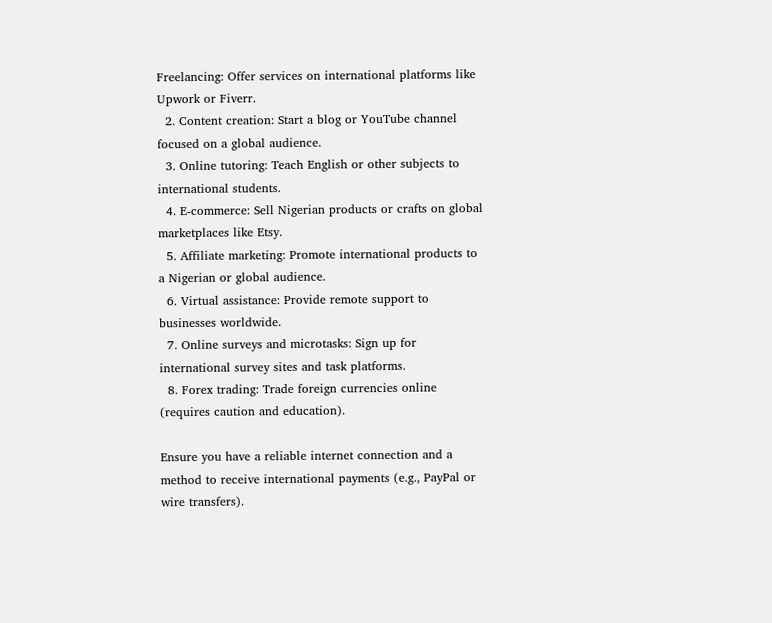Freelancing: Offer services on international platforms like Upwork or Fiverr.
  2. Content creation: Start a blog or YouTube channel focused on a global audience.
  3. Online tutoring: Teach English or other subjects to international students.
  4. E-commerce: Sell Nigerian products or crafts on global marketplaces like Etsy.
  5. Affiliate marketing: Promote international products to a Nigerian or global audience.
  6. Virtual assistance: Provide remote support to businesses worldwide.
  7. Online surveys and microtasks: Sign up for international survey sites and task platforms.
  8. Forex trading: Trade foreign currencies online (requires caution and education).

Ensure you have a reliable internet connection and a method to receive international payments (e.g., PayPal or wire transfers).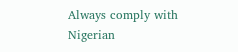Always comply with Nigerian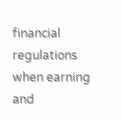financial regulations when earning and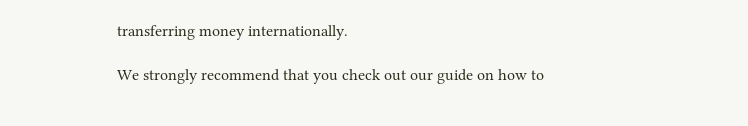transferring money internationally.

We strongly recommend that you check out our guide on how to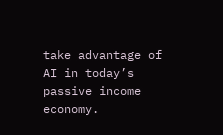take advantage of AI in today’s passive income economy.